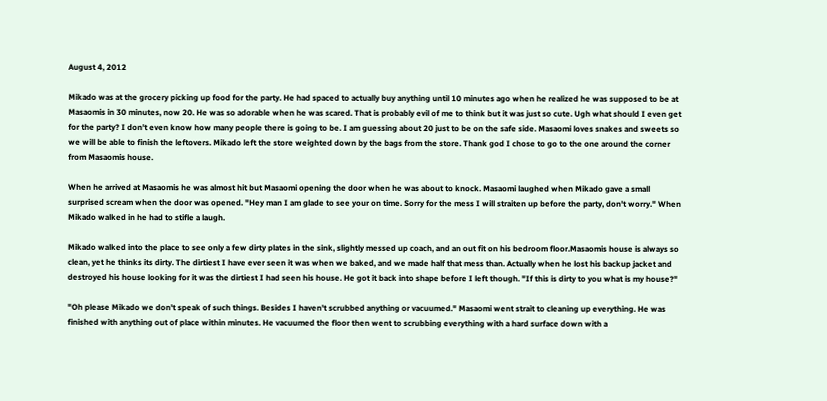August 4, 2012

Mikado was at the grocery picking up food for the party. He had spaced to actually buy anything until 10 minutes ago when he realized he was supposed to be at Masaomis in 30 minutes, now 20. He was so adorable when he was scared. That is probably evil of me to think but it was just so cute. Ugh what should I even get for the party? I don't even know how many people there is going to be. I am guessing about 20 just to be on the safe side. Masaomi loves snakes and sweets so we will be able to finish the leftovers. Mikado left the store weighted down by the bags from the store. Thank god I chose to go to the one around the corner from Masaomis house.

When he arrived at Masaomis he was almost hit but Masaomi opening the door when he was about to knock. Masaomi laughed when Mikado gave a small surprised scream when the door was opened. "Hey man I am glade to see your on time. Sorry for the mess I will straiten up before the party, don't worry." When Mikado walked in he had to stifle a laugh.

Mikado walked into the place to see only a few dirty plates in the sink, slightly messed up coach, and an out fit on his bedroom floor.Masaomis house is always so clean, yet he thinks its dirty. The dirtiest I have ever seen it was when we baked, and we made half that mess than. Actually when he lost his backup jacket and destroyed his house looking for it was the dirtiest I had seen his house. He got it back into shape before I left though. "If this is dirty to you what is my house?"

"Oh please Mikado we don't speak of such things. Besides I haven't scrubbed anything or vacuumed." Masaomi went strait to cleaning up everything. He was finished with anything out of place within minutes. He vacuumed the floor then went to scrubbing everything with a hard surface down with a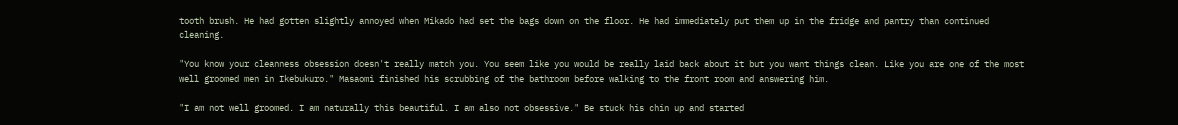tooth brush. He had gotten slightly annoyed when Mikado had set the bags down on the floor. He had immediately put them up in the fridge and pantry than continued cleaning.

"You know your cleanness obsession doesn't really match you. You seem like you would be really laid back about it but you want things clean. Like you are one of the most well groomed men in Ikebukuro." Masaomi finished his scrubbing of the bathroom before walking to the front room and answering him.

"I am not well groomed. I am naturally this beautiful. I am also not obsessive." Be stuck his chin up and started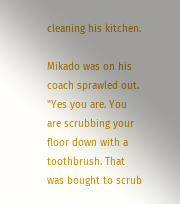cleaning his kitchen.

Mikado was on his coach sprawled out. "Yes you are. You are scrubbing your floor down with a toothbrush. That was bought to scrub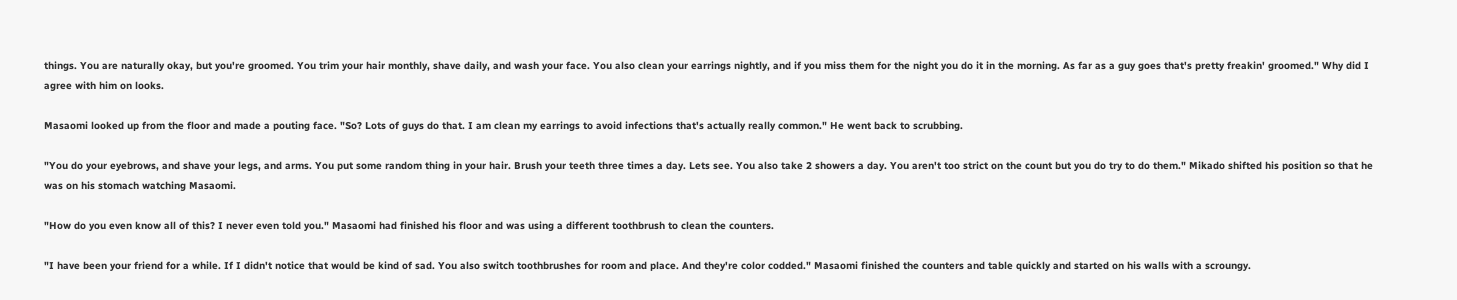things. You are naturally okay, but you're groomed. You trim your hair monthly, shave daily, and wash your face. You also clean your earrings nightly, and if you miss them for the night you do it in the morning. As far as a guy goes that's pretty freakin' groomed." Why did I agree with him on looks.

Masaomi looked up from the floor and made a pouting face. "So? Lots of guys do that. I am clean my earrings to avoid infections that's actually really common." He went back to scrubbing.

"You do your eyebrows, and shave your legs, and arms. You put some random thing in your hair. Brush your teeth three times a day. Lets see. You also take 2 showers a day. You aren't too strict on the count but you do try to do them." Mikado shifted his position so that he was on his stomach watching Masaomi.

"How do you even know all of this? I never even told you." Masaomi had finished his floor and was using a different toothbrush to clean the counters.

"I have been your friend for a while. If I didn't notice that would be kind of sad. You also switch toothbrushes for room and place. And they're color codded." Masaomi finished the counters and table quickly and started on his walls with a scroungy.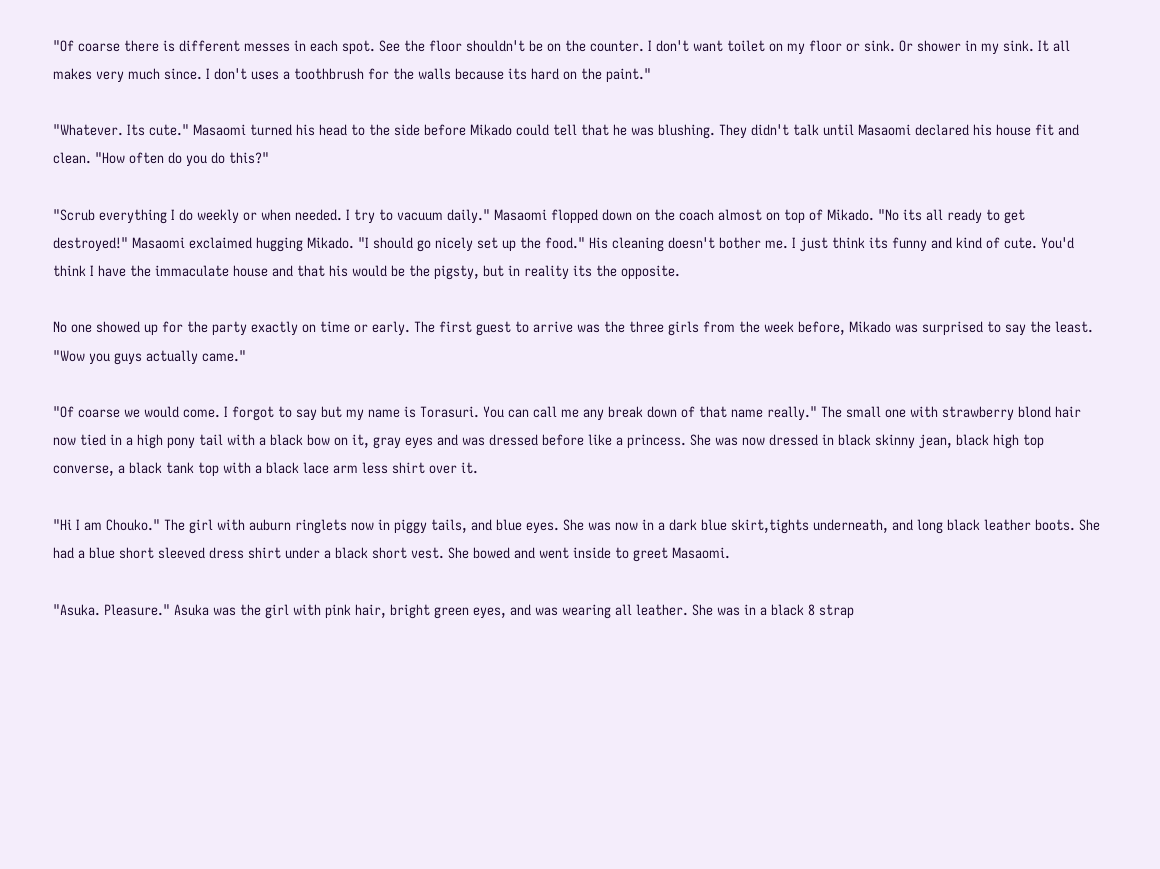"Of coarse there is different messes in each spot. See the floor shouldn't be on the counter. I don't want toilet on my floor or sink. Or shower in my sink. It all makes very much since. I don't uses a toothbrush for the walls because its hard on the paint."

"Whatever. Its cute." Masaomi turned his head to the side before Mikado could tell that he was blushing. They didn't talk until Masaomi declared his house fit and clean. "How often do you do this?"

"Scrub everything I do weekly or when needed. I try to vacuum daily." Masaomi flopped down on the coach almost on top of Mikado. "No its all ready to get destroyed!" Masaomi exclaimed hugging Mikado. "I should go nicely set up the food." His cleaning doesn't bother me. I just think its funny and kind of cute. You'd think I have the immaculate house and that his would be the pigsty, but in reality its the opposite.

No one showed up for the party exactly on time or early. The first guest to arrive was the three girls from the week before, Mikado was surprised to say the least. "Wow you guys actually came."

"Of coarse we would come. I forgot to say but my name is Torasuri. You can call me any break down of that name really." The small one with strawberry blond hair now tied in a high pony tail with a black bow on it, gray eyes and was dressed before like a princess. She was now dressed in black skinny jean, black high top converse, a black tank top with a black lace arm less shirt over it.

"Hi I am Chouko." The girl with auburn ringlets now in piggy tails, and blue eyes. She was now in a dark blue skirt,tights underneath, and long black leather boots. She had a blue short sleeved dress shirt under a black short vest. She bowed and went inside to greet Masaomi.

"Asuka. Pleasure." Asuka was the girl with pink hair, bright green eyes, and was wearing all leather. She was in a black 8 strap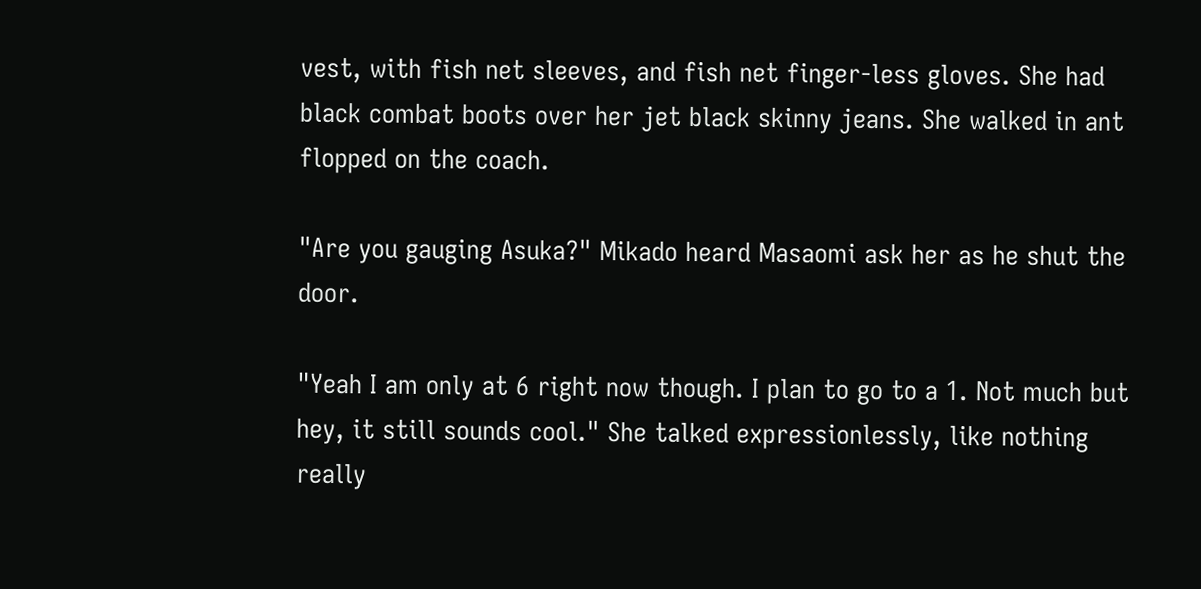vest, with fish net sleeves, and fish net finger-less gloves. She had black combat boots over her jet black skinny jeans. She walked in ant flopped on the coach.

"Are you gauging Asuka?" Mikado heard Masaomi ask her as he shut the door.

"Yeah I am only at 6 right now though. I plan to go to a 1. Not much but hey, it still sounds cool." She talked expressionlessly, like nothing really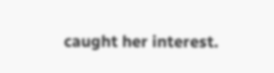caught her interest.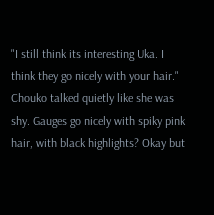"I still think its interesting Uka. I think they go nicely with your hair." Chouko talked quietly like she was shy. Gauges go nicely with spiky pink hair, with black highlights? Okay but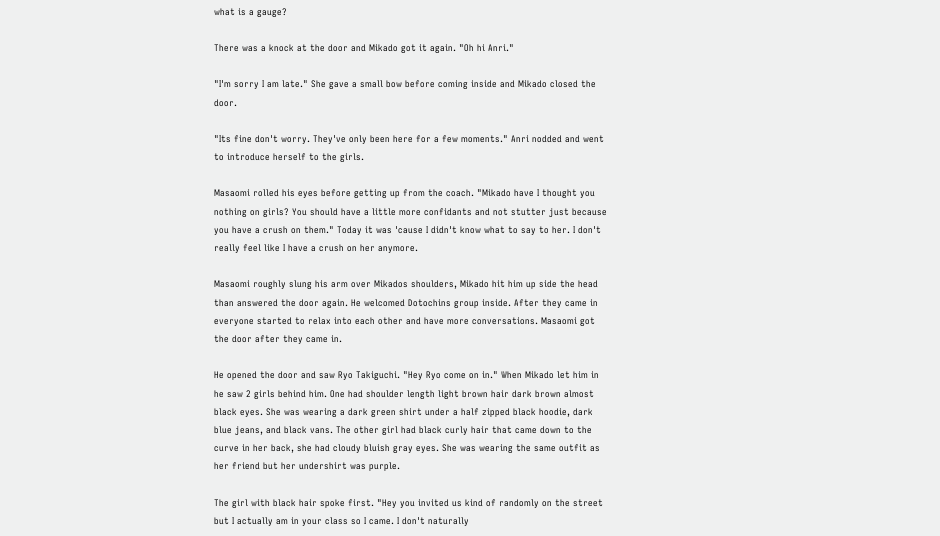what is a gauge?

There was a knock at the door and Mikado got it again. "Oh hi Anri."

"I'm sorry I am late." She gave a small bow before coming inside and Mikado closed the door.

"Its fine don't worry. They've only been here for a few moments." Anri nodded and went to introduce herself to the girls.

Masaomi rolled his eyes before getting up from the coach. "Mikado have I thought you nothing on girls? You should have a little more confidants and not stutter just because you have a crush on them." Today it was 'cause I didn't know what to say to her. I don't really feel like I have a crush on her anymore.

Masaomi roughly slung his arm over Mikados shoulders, Mikado hit him up side the head than answered the door again. He welcomed Dotochins group inside. After they came in everyone started to relax into each other and have more conversations. Masaomi got the door after they came in.

He opened the door and saw Ryo Takiguchi. "Hey Ryo come on in." When Mikado let him in he saw 2 girls behind him. One had shoulder length light brown hair dark brown almost black eyes. She was wearing a dark green shirt under a half zipped black hoodie, dark blue jeans, and black vans. The other girl had black curly hair that came down to the curve in her back, she had cloudy bluish gray eyes. She was wearing the same outfit as her friend but her undershirt was purple.

The girl with black hair spoke first. "Hey you invited us kind of randomly on the street but I actually am in your class so I came. I don't naturally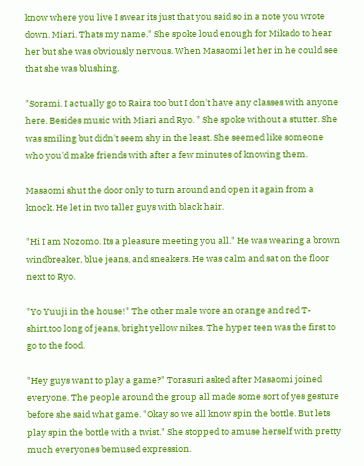know where you live I swear its just that you said so in a note you wrote down. Miari. Thats my name." She spoke loud enough for Mikado to hear her but she was obviously nervous. When Masaomi let her in he could see that she was blushing.

"Sorami. I actually go to Raira too but I don't have any classes with anyone here. Besides music with Miari and Ryo. " She spoke without a stutter. She was smiling but didn't seem shy in the least. She seemed like someone who you'd make friends with after a few minutes of knowing them.

Masaomi shut the door only to turn around and open it again from a knock. He let in two taller guys with black hair.

"Hi I am Nozomo. Its a pleasure meeting you all." He was wearing a brown windbreaker, blue jeans, and sneakers. He was calm and sat on the floor next to Ryo.

"Yo Yuuji in the house!" The other male wore an orange and red T-shirt,too long of jeans, bright yellow nikes. The hyper teen was the first to go to the food.

"Hey guys want to play a game?" Torasuri asked after Masaomi joined everyone. The people around the group all made some sort of yes gesture before she said what game. "Okay so we all know spin the bottle. But lets play spin the bottle with a twist." She stopped to amuse herself with pretty much everyones bemused expression.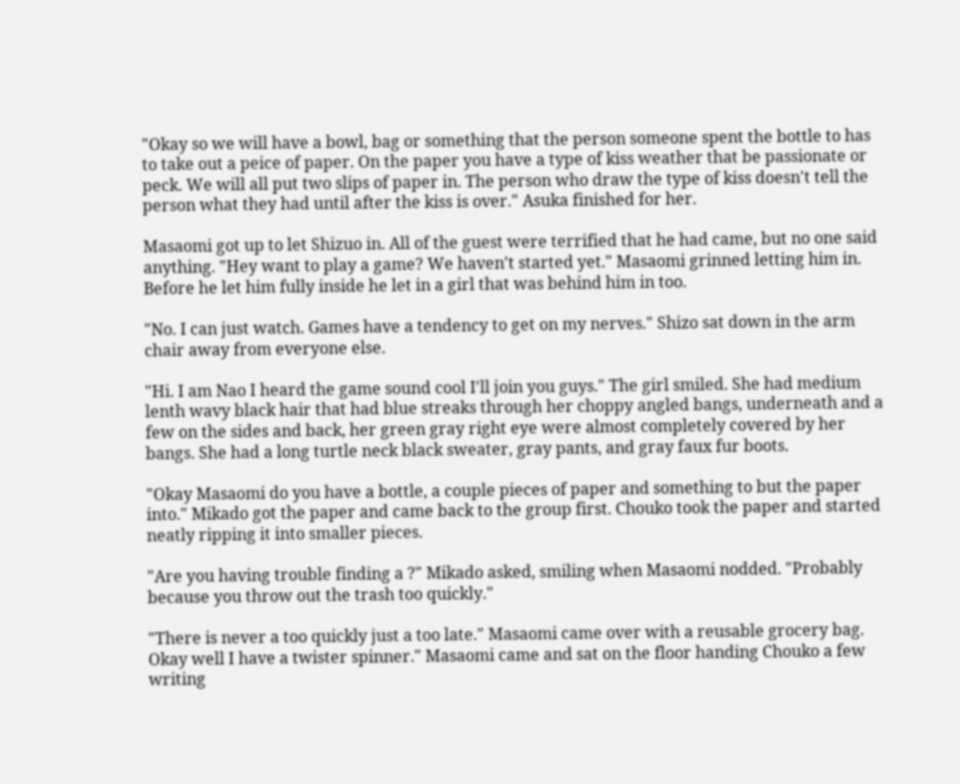"Okay so we will have a bowl, bag or something that the person someone spent the bottle to has to take out a peice of paper. On the paper you have a type of kiss weather that be passionate or peck. We will all put two slips of paper in. The person who draw the type of kiss doesn't tell the person what they had until after the kiss is over." Asuka finished for her.

Masaomi got up to let Shizuo in. All of the guest were terrified that he had came, but no one said anything. "Hey want to play a game? We haven't started yet." Masaomi grinned letting him in. Before he let him fully inside he let in a girl that was behind him in too.

"No. I can just watch. Games have a tendency to get on my nerves." Shizo sat down in the arm chair away from everyone else.

"Hi. I am Nao I heard the game sound cool I'll join you guys." The girl smiled. She had medium lenth wavy black hair that had blue streaks through her choppy angled bangs, underneath and a few on the sides and back, her green gray right eye were almost completely covered by her bangs. She had a long turtle neck black sweater, gray pants, and gray faux fur boots.

"Okay Masaomi do you have a bottle, a couple pieces of paper and something to but the paper into." Mikado got the paper and came back to the group first. Chouko took the paper and started neatly ripping it into smaller pieces.

"Are you having trouble finding a ?" Mikado asked, smiling when Masaomi nodded. "Probably because you throw out the trash too quickly."

"There is never a too quickly just a too late." Masaomi came over with a reusable grocery bag. Okay well I have a twister spinner." Masaomi came and sat on the floor handing Chouko a few writing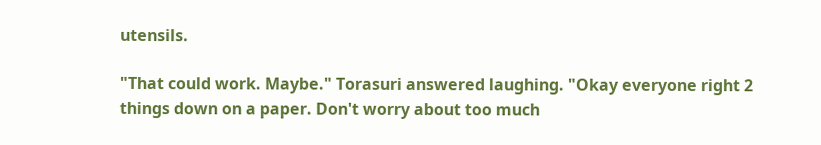utensils.

"That could work. Maybe." Torasuri answered laughing. "Okay everyone right 2 things down on a paper. Don't worry about too much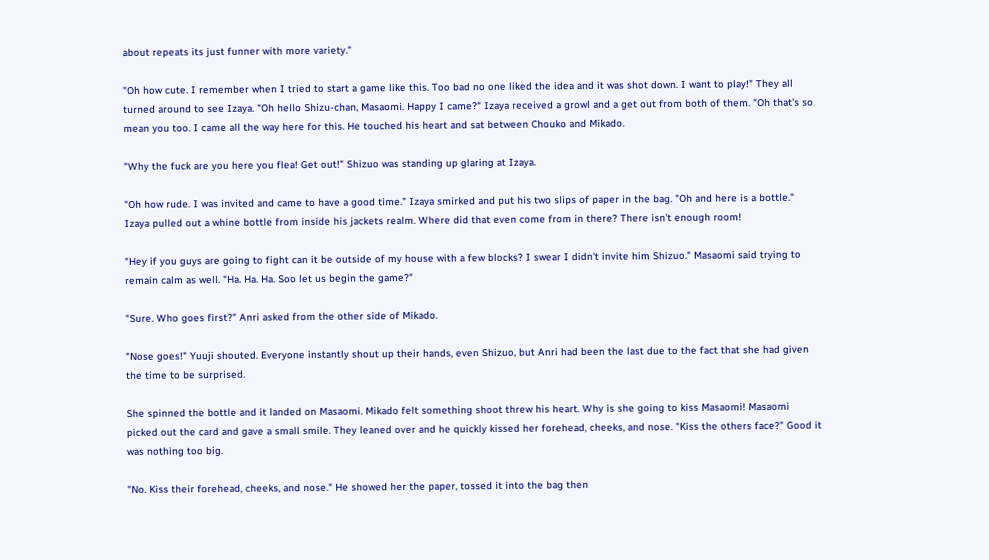about repeats its just funner with more variety."

"Oh how cute. I remember when I tried to start a game like this. Too bad no one liked the idea and it was shot down. I want to play!" They all turned around to see Izaya. "Oh hello Shizu-chan, Masaomi. Happy I came?" Izaya received a growl and a get out from both of them. "Oh that's so mean you too. I came all the way here for this. He touched his heart and sat between Chouko and Mikado.

"Why the fuck are you here you flea! Get out!" Shizuo was standing up glaring at Izaya.

"Oh how rude. I was invited and came to have a good time." Izaya smirked and put his two slips of paper in the bag. "Oh and here is a bottle." Izaya pulled out a whine bottle from inside his jackets realm. Where did that even come from in there? There isn't enough room!

"Hey if you guys are going to fight can it be outside of my house with a few blocks? I swear I didn't invite him Shizuo." Masaomi said trying to remain calm as well. "Ha. Ha. Ha. Soo let us begin the game?"

"Sure. Who goes first?" Anri asked from the other side of Mikado.

"Nose goes!" Yuuji shouted. Everyone instantly shout up their hands, even Shizuo, but Anri had been the last due to the fact that she had given the time to be surprised.

She spinned the bottle and it landed on Masaomi. Mikado felt something shoot threw his heart. Why is she going to kiss Masaomi! Masaomi picked out the card and gave a small smile. They leaned over and he quickly kissed her forehead, cheeks, and nose. "Kiss the others face?" Good it was nothing too big.

"No. Kiss their forehead, cheeks, and nose." He showed her the paper, tossed it into the bag then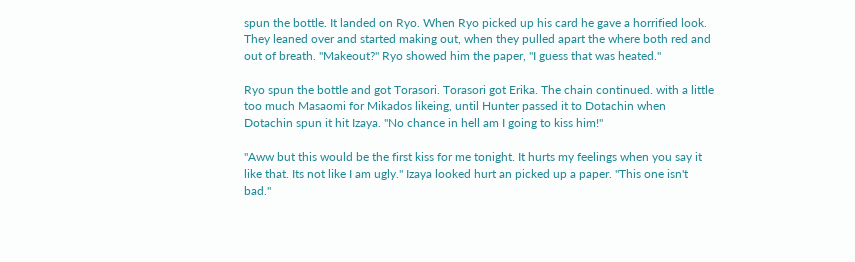spun the bottle. It landed on Ryo. When Ryo picked up his card he gave a horrified look. They leaned over and started making out, when they pulled apart the where both red and out of breath. "Makeout?" Ryo showed him the paper, "I guess that was heated."

Ryo spun the bottle and got Torasori. Torasori got Erika. The chain continued. with a little too much Masaomi for Mikados likeing, until Hunter passed it to Dotachin when Dotachin spun it hit Izaya. "No chance in hell am I going to kiss him!"

"Aww but this would be the first kiss for me tonight. It hurts my feelings when you say it like that. Its not like I am ugly." Izaya looked hurt an picked up a paper. "This one isn't bad."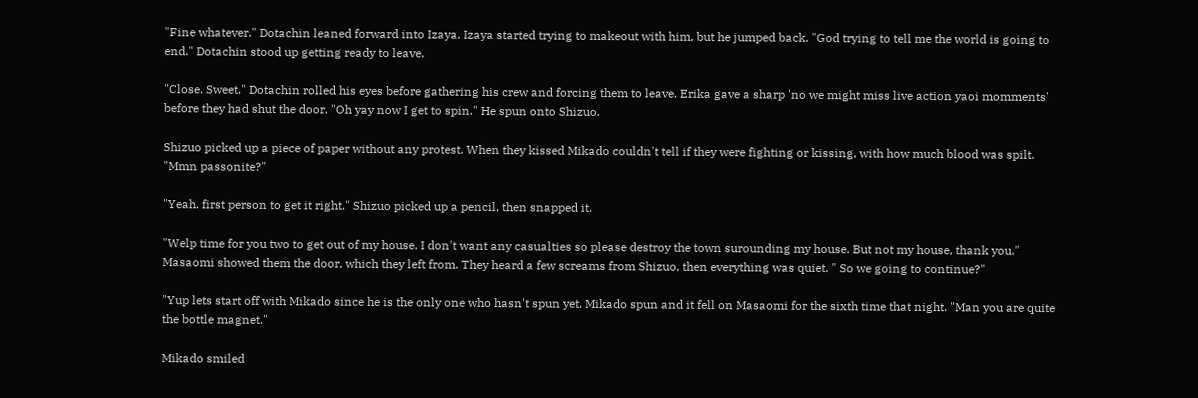"Fine whatever." Dotachin leaned forward into Izaya. Izaya started trying to makeout with him, but he jumped back. "God trying to tell me the world is going to end." Dotachin stood up getting ready to leave.

"Close. Sweet." Dotachin rolled his eyes before gathering his crew and forcing them to leave. Erika gave a sharp 'no we might miss live action yaoi momments' before they had shut the door. "Oh yay now I get to spin." He spun onto Shizuo.

Shizuo picked up a piece of paper without any protest. When they kissed Mikado couldn't tell if they were fighting or kissing, with how much blood was spilt. "Mmn passonite?"

"Yeah. first person to get it right." Shizuo picked up a pencil, then snapped it.

"Welp time for you two to get out of my house. I don't want any casualties so please destroy the town surounding my house. But not my house, thank you." Masaomi showed them the door, which they left from. They heard a few screams from Shizuo, then everything was quiet. " So we going to continue?"

"Yup lets start off with Mikado since he is the only one who hasn't spun yet. Mikado spun and it fell on Masaomi for the sixth time that night. "Man you are quite the bottle magnet."

Mikado smiled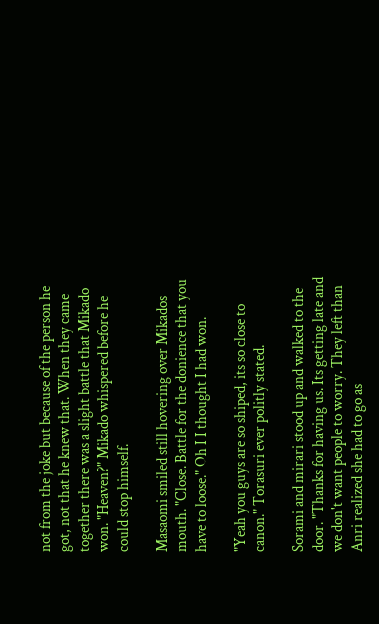not from the joke but because of the person he got, not that he knew that. When they came together there was a slight battle that Mikado won. "Heaven?" Mikado whispered before he could stop himself.

Masaomi smiled still hovering over Mikados mouth. "Close. Battle for the donience that you have to loose." Oh I I thought I had won.

"Yeah you guys are so shiped, its so close to canon." Torasuri ever politly stated.

Sorami and mirari stood up and walked to the door. "Thanks for having us. Its getting late and we don't want people to worry. They left than Anri realized she had to go as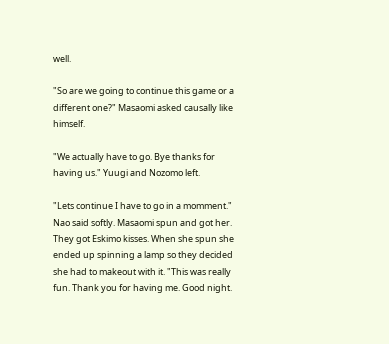well.

"So are we going to continue this game or a different one?" Masaomi asked causally like himself.

"We actually have to go. Bye thanks for having us." Yuugi and Nozomo left.

"Lets continue I have to go in a momment." Nao said softly. Masaomi spun and got her. They got Eskimo kisses. When she spun she ended up spinning a lamp so they decided she had to makeout with it. "This was really fun. Thank you for having me. Good night.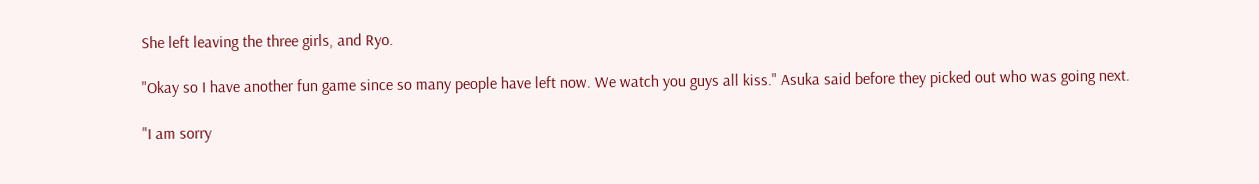She left leaving the three girls, and Ryo.

"Okay so I have another fun game since so many people have left now. We watch you guys all kiss." Asuka said before they picked out who was going next.

"I am sorry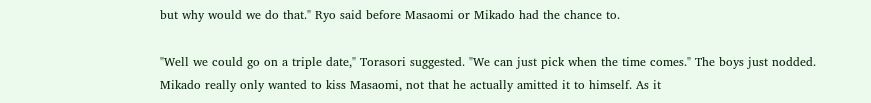but why would we do that." Ryo said before Masaomi or Mikado had the chance to.

"Well we could go on a triple date," Torasori suggested. "We can just pick when the time comes." The boys just nodded. Mikado really only wanted to kiss Masaomi, not that he actually amitted it to himself. As it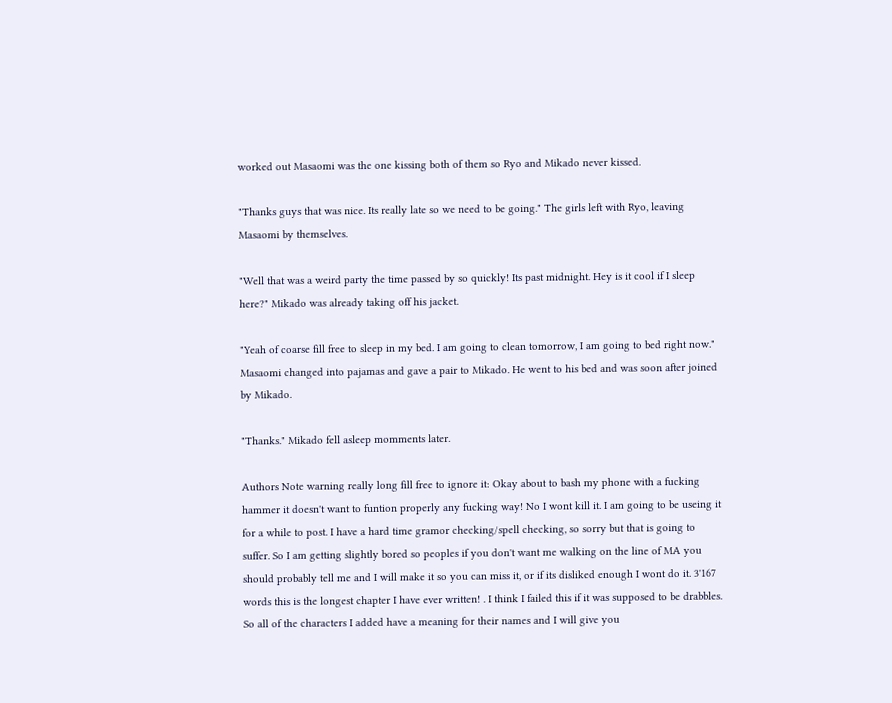worked out Masaomi was the one kissing both of them so Ryo and Mikado never kissed.

"Thanks guys that was nice. Its really late so we need to be going." The girls left with Ryo, leaving Masaomi by themselves.

"Well that was a weird party the time passed by so quickly! Its past midnight. Hey is it cool if I sleep here?" Mikado was already taking off his jacket.

"Yeah of coarse fill free to sleep in my bed. I am going to clean tomorrow, I am going to bed right now." Masaomi changed into pajamas and gave a pair to Mikado. He went to his bed and was soon after joined by Mikado.

"Thanks." Mikado fell asleep momments later.

Authors Note warning really long fill free to ignore it: Okay about to bash my phone with a fucking hammer it doesn't want to funtion properly any fucking way! No I wont kill it. I am going to be useing it for a while to post. I have a hard time gramor checking/spell checking, so sorry but that is going to suffer. So I am getting slightly bored so peoples if you don't want me walking on the line of MA you should probably tell me and I will make it so you can miss it, or if its disliked enough I wont do it. 3'167 words this is the longest chapter I have ever written! . I think I failed this if it was supposed to be drabbles. So all of the characters I added have a meaning for their names and I will give you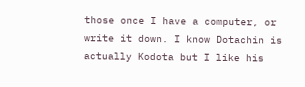those once I have a computer, or write it down. I know Dotachin is actually Kodota but I like his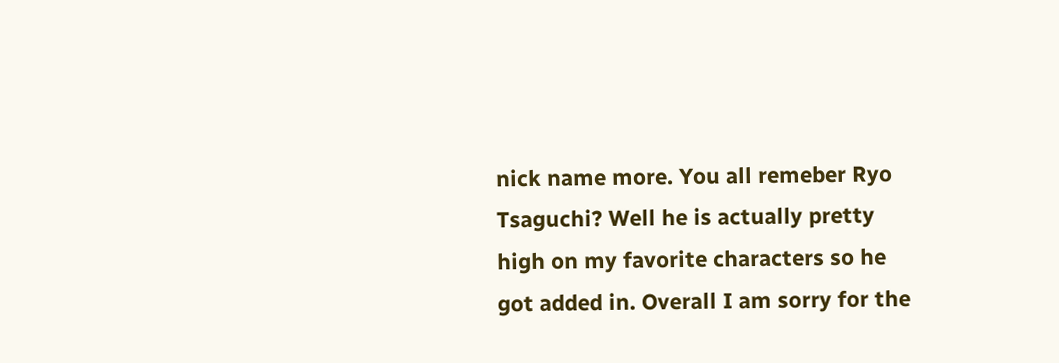nick name more. You all remeber Ryo Tsaguchi? Well he is actually pretty high on my favorite characters so he got added in. Overall I am sorry for the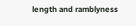length and ramblyness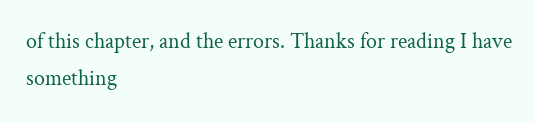of this chapter, and the errors. Thanks for reading I have something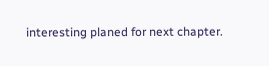interesting planed for next chapter.